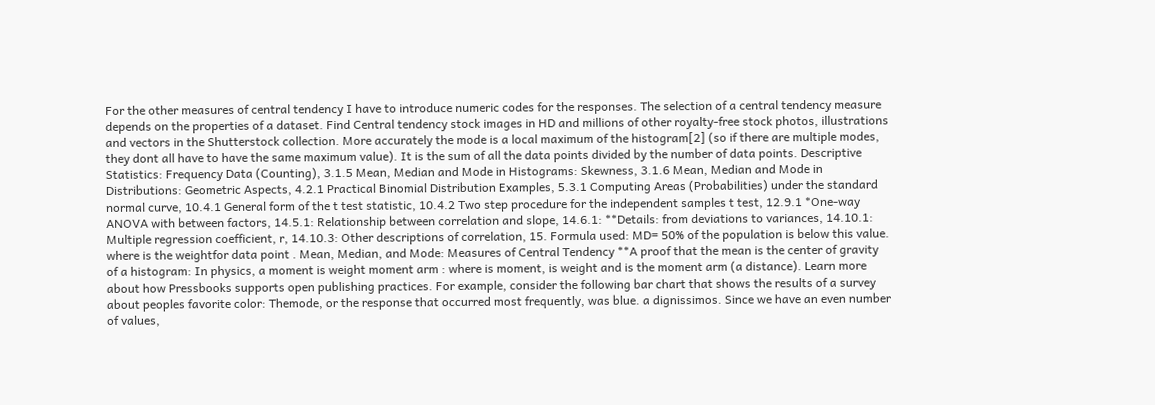For the other measures of central tendency I have to introduce numeric codes for the responses. The selection of a central tendency measure depends on the properties of a dataset. Find Central tendency stock images in HD and millions of other royalty-free stock photos, illustrations and vectors in the Shutterstock collection. More accurately the mode is a local maximum of the histogram[2] (so if there are multiple modes, they dont all have to have the same maximum value). It is the sum of all the data points divided by the number of data points. Descriptive Statistics: Frequency Data (Counting), 3.1.5 Mean, Median and Mode in Histograms: Skewness, 3.1.6 Mean, Median and Mode in Distributions: Geometric Aspects, 4.2.1 Practical Binomial Distribution Examples, 5.3.1 Computing Areas (Probabilities) under the standard normal curve, 10.4.1 General form of the t test statistic, 10.4.2 Two step procedure for the independent samples t test, 12.9.1 *One-way ANOVA with between factors, 14.5.1: Relationship between correlation and slope, 14.6.1: **Details: from deviations to variances, 14.10.1: Multiple regression coefficient, r, 14.10.3: Other descriptions of correlation, 15. Formula used: MD= 50% of the population is below this value. where is the weightfor data point . Mean, Median, and Mode: Measures of Central Tendency **A proof that the mean is the center of gravity of a histogram: In physics, a moment is weight moment arm : where is moment, is weight and is the moment arm (a distance). Learn more about how Pressbooks supports open publishing practices. For example, consider the following bar chart that shows the results of a survey about peoples favorite color: Themode, or the response that occurred most frequently, was blue. a dignissimos. Since we have an even number of values,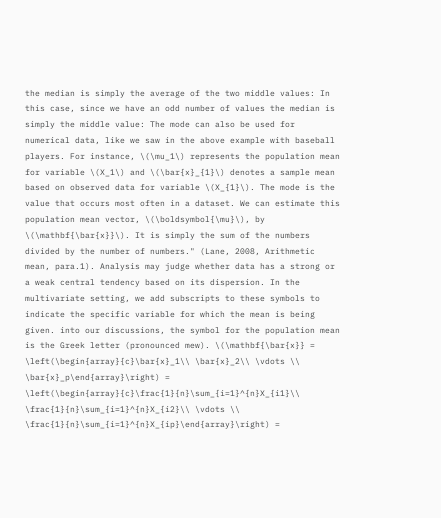the median is simply the average of the two middle values: In this case, since we have an odd number of values the median is simply the middle value: The mode can also be used for numerical data, like we saw in the above example with baseball players. For instance, \(\mu_1\) represents the population mean for variable \(X_1\) and \(\bar{x}_{1}\) denotes a sample mean based on observed data for variable \(X_{1}\). The mode is the value that occurs most often in a dataset. We can estimate this population mean vector, \(\boldsymbol{\mu}\), by \(\mathbf{\bar{x}}\). It is simply the sum of the numbers divided by the number of numbers." (Lane, 2008, Arithmetic mean, para.1). Analysis may judge whether data has a strong or a weak central tendency based on its dispersion. In the multivariate setting, we add subscripts to these symbols to indicate the specific variable for which the mean is being given. into our discussions, the symbol for the population mean is the Greek letter (pronounced mew). \(\mathbf{\bar{x}} = \left(\begin{array}{c}\bar{x}_1\\ \bar{x}_2\\ \vdots \\ \bar{x}_p\end{array}\right) = \left(\begin{array}{c}\frac{1}{n}\sum_{i=1}^{n}X_{i1}\\ \frac{1}{n}\sum_{i=1}^{n}X_{i2}\\ \vdots \\ \frac{1}{n}\sum_{i=1}^{n}X_{ip}\end{array}\right) =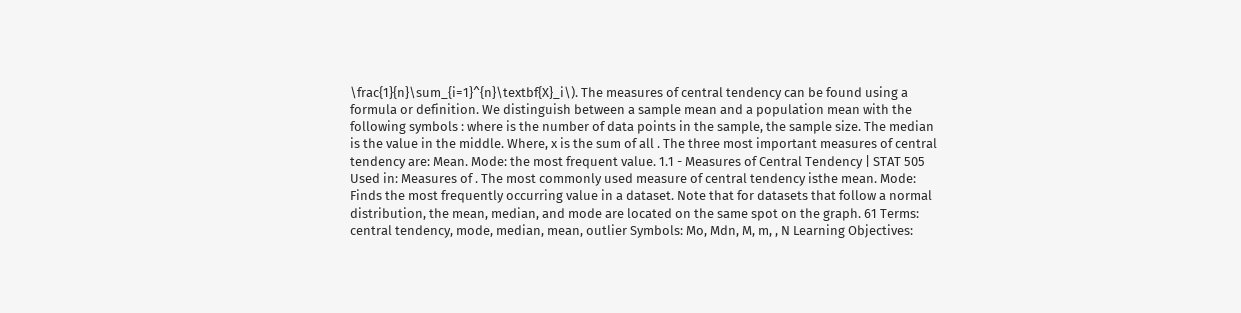\frac{1}{n}\sum_{i=1}^{n}\textbf{X}_i\). The measures of central tendency can be found using a formula or definition. We distinguish between a sample mean and a population mean with the following symbols : where is the number of data points in the sample, the sample size. The median is the value in the middle. Where, x is the sum of all . The three most important measures of central tendency are: Mean. Mode: the most frequent value. 1.1 - Measures of Central Tendency | STAT 505 Used in: Measures of . The most commonly used measure of central tendency isthe mean. Mode: Finds the most frequently occurring value in a dataset. Note that for datasets that follow a normal distribution, the mean, median, and mode are located on the same spot on the graph. 61 Terms: central tendency, mode, median, mean, outlier Symbols: Mo, Mdn, M, m, , N Learning Objectives: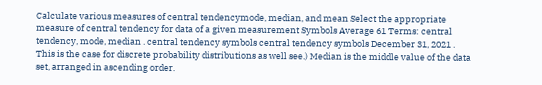Calculate various measures of central tendencymode, median, and mean Select the appropriate measure of central tendency for data of a given measurement Symbols Average 61 Terms: central tendency, mode, median . central tendency symbols central tendency symbols December 31, 2021 . This is the case for discrete probability distributions as well see.) Median is the middle value of the data set, arranged in ascending order.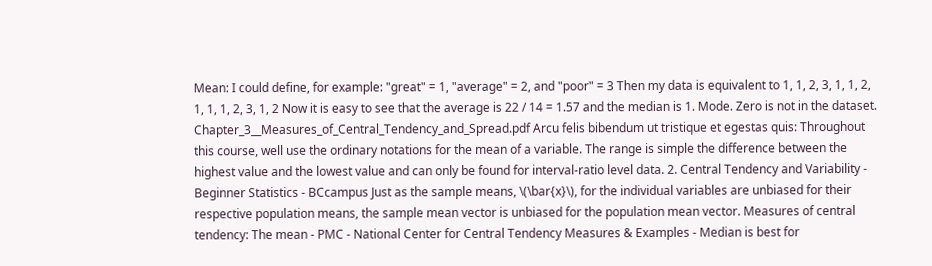Mean: I could define, for example: "great" = 1, "average" = 2, and "poor" = 3 Then my data is equivalent to 1, 1, 2, 3, 1, 1, 2, 1, 1, 1, 2, 3, 1, 2 Now it is easy to see that the average is 22 / 14 = 1.57 and the median is 1. Mode. Zero is not in the dataset. Chapter_3__Measures_of_Central_Tendency_and_Spread.pdf Arcu felis bibendum ut tristique et egestas quis: Throughout this course, well use the ordinary notations for the mean of a variable. The range is simple the difference between the highest value and the lowest value and can only be found for interval-ratio level data. 2. Central Tendency and Variability - Beginner Statistics - BCcampus Just as the sample means, \(\bar{x}\), for the individual variables are unbiased for their respective population means, the sample mean vector is unbiased for the population mean vector. Measures of central tendency: The mean - PMC - National Center for Central Tendency Measures & Examples - Median is best for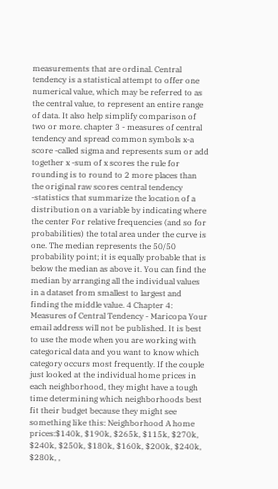measurements that are ordinal. Central tendency is a statistical attempt to offer one numerical value, which may be referred to as the central value, to represent an entire range of data. It also help simplify comparison of two or more. chapter 3 - measures of central tendency and spread common symbols x-a score -called sigma and represents sum or add together x -sum of x scores the rule for rounding is to round to 2 more places than the original raw scores central tendency -statistics that summarize the location of a distribution on a variable by indicating where the center For relative frequencies (and so for probabilities) the total area under the curve is one. The median represents the 50/50 probability point; it is equally probable that is below the median as above it. You can find the median by arranging all the individual values in a dataset from smallest to largest and finding the middle value. 4 Chapter 4: Measures of Central Tendency - Maricopa Your email address will not be published. It is best to use the mode when you are working with categorical data and you want to know which category occurs most frequently. If the couple just looked at the individual home prices in each neighborhood, they might have a tough time determining which neighborhoods best fit their budget because they might see something like this: Neighborhood A home prices:$140k, $190k, $265k, $115k, $270k, $240k, $250k, $180k, $160k, $200k, $240k, $280k, ,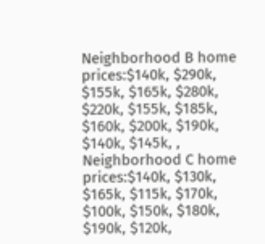Neighborhood B home prices:$140k, $290k, $155k, $165k, $280k, $220k, $155k, $185k, $160k, $200k, $190k, $140k, $145k, , Neighborhood C home prices:$140k, $130k, $165k, $115k, $170k, $100k, $150k, $180k, $190k, $120k,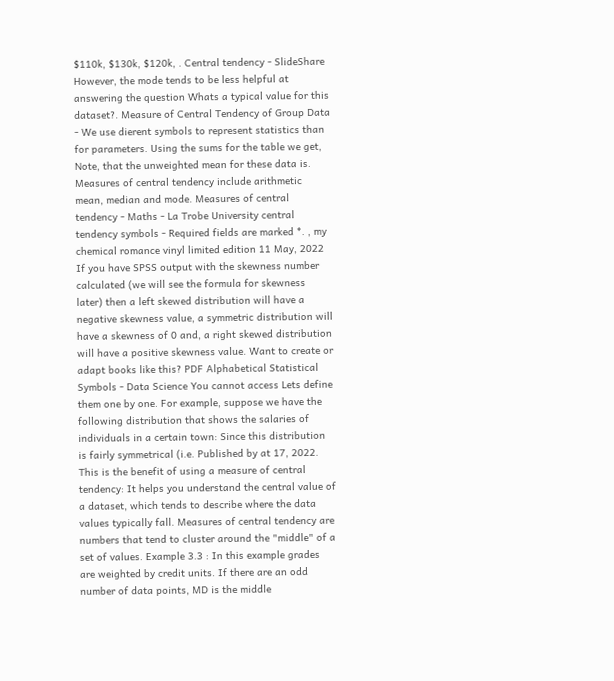$110k, $130k, $120k, . Central tendency - SlideShare However, the mode tends to be less helpful at answering the question Whats a typical value for this dataset?. Measure of Central Tendency of Group Data - We use dierent symbols to represent statistics than for parameters. Using the sums for the table we get, Note, that the unweighted mean for these data is. Measures of central tendency include arithmetic mean, median and mode. Measures of central tendency - Maths - La Trobe University central tendency symbols - Required fields are marked *. , my chemical romance vinyl limited edition 11 May, 2022 If you have SPSS output with the skewness number calculated (we will see the formula for skewness later) then a left skewed distribution will have a negative skewness value, a symmetric distribution will have a skewness of 0 and, a right skewed distribution will have a positive skewness value. Want to create or adapt books like this? PDF Alphabetical Statistical Symbols - Data Science You cannot access Lets define them one by one. For example, suppose we have the following distribution that shows the salaries of individuals in a certain town: Since this distribution is fairly symmetrical (i.e. Published by at 17, 2022. This is the benefit of using a measure of central tendency: It helps you understand the central value of a dataset, which tends to describe where the data values typically fall. Measures of central tendency are numbers that tend to cluster around the "middle" of a set of values. Example 3.3 : In this example grades are weighted by credit units. If there are an odd number of data points, MD is the middle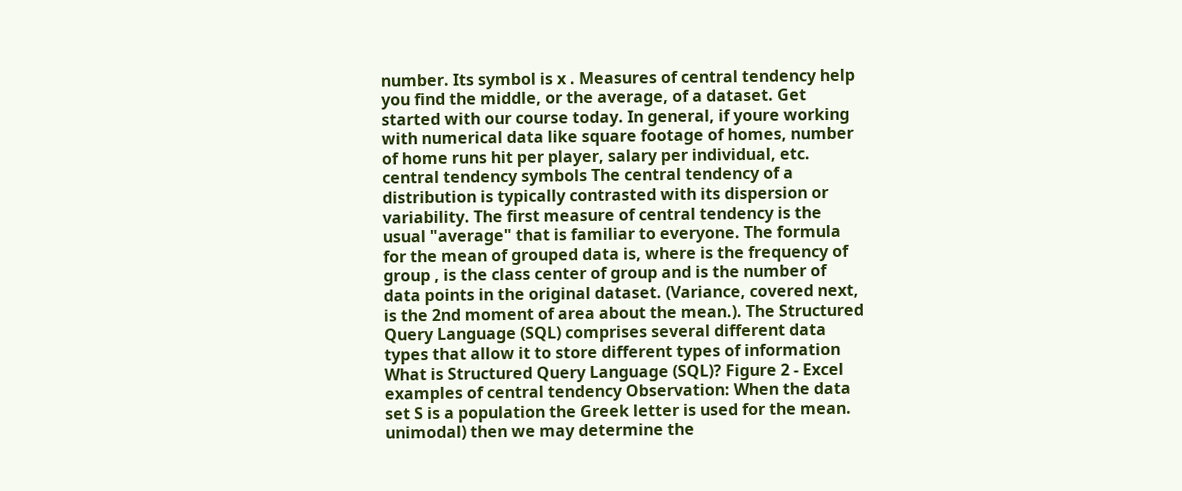number. Its symbol is x . Measures of central tendency help you find the middle, or the average, of a dataset. Get started with our course today. In general, if youre working with numerical data like square footage of homes, number of home runs hit per player, salary per individual, etc. central tendency symbols The central tendency of a distribution is typically contrasted with its dispersion or variability. The first measure of central tendency is the usual "average" that is familiar to everyone. The formula for the mean of grouped data is, where is the frequency of group , is the class center of group and is the number of data points in the original dataset. (Variance, covered next, is the 2nd moment of area about the mean.). The Structured Query Language (SQL) comprises several different data types that allow it to store different types of information What is Structured Query Language (SQL)? Figure 2 - Excel examples of central tendency Observation: When the data set S is a population the Greek letter is used for the mean. unimodal) then we may determine the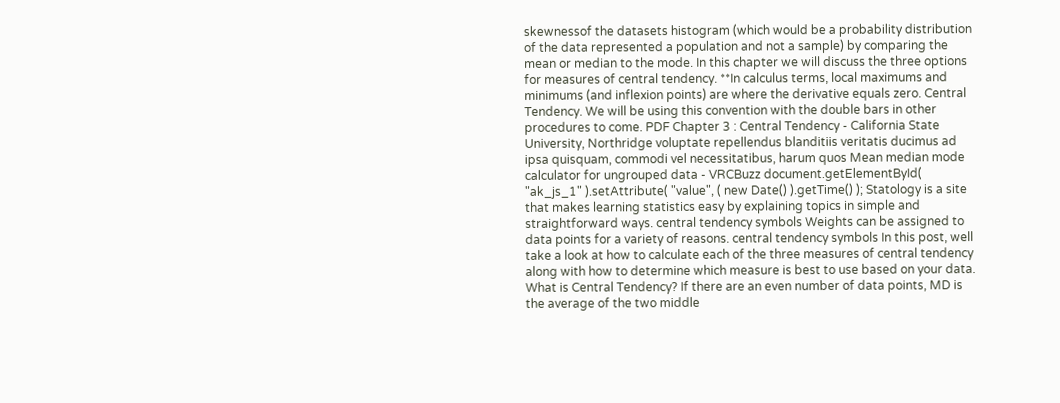skewnessof the datasets histogram (which would be a probability distribution of the data represented a population and not a sample) by comparing the mean or median to the mode. In this chapter we will discuss the three options for measures of central tendency. **In calculus terms, local maximums and minimums (and inflexion points) are where the derivative equals zero. Central Tendency. We will be using this convention with the double bars in other procedures to come. PDF Chapter 3 : Central Tendency - California State University, Northridge voluptate repellendus blanditiis veritatis ducimus ad ipsa quisquam, commodi vel necessitatibus, harum quos Mean median mode calculator for ungrouped data - VRCBuzz document.getElementById( "ak_js_1" ).setAttribute( "value", ( new Date() ).getTime() ); Statology is a site that makes learning statistics easy by explaining topics in simple and straightforward ways. central tendency symbols Weights can be assigned to data points for a variety of reasons. central tendency symbols In this post, well take a look at how to calculate each of the three measures of central tendency along with how to determine which measure is best to use based on your data. What is Central Tendency? If there are an even number of data points, MD is the average of the two middle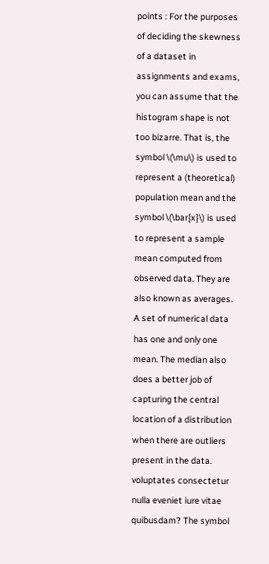points : For the purposes of deciding the skewness of a dataset in assignments and exams, you can assume that the histogram shape is not too bizarre. That is, the symbol \(\mu\) is used to represent a (theoretical) population mean and the symbol \(\bar{x}\) is used to represent a sample mean computed from observed data. They are also known as averages. A set of numerical data has one and only one mean. The median also does a better job of capturing the central location of a distribution when there are outliers present in the data. voluptates consectetur nulla eveniet iure vitae quibusdam? The symbol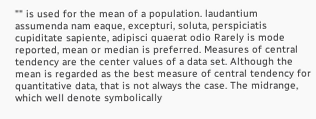"" is used for the mean of a population. laudantium assumenda nam eaque, excepturi, soluta, perspiciatis cupiditate sapiente, adipisci quaerat odio Rarely is mode reported, mean or median is preferred. Measures of central tendency are the center values of a data set. Although the mean is regarded as the best measure of central tendency for quantitative data, that is not always the case. The midrange, which well denote symbolically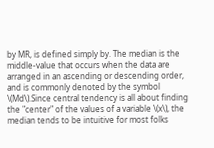by MR, is defined simply by. The median is the middle-value that occurs when the data are arranged in an ascending or descending order, and is commonly denoted by the symbol \(Md\).Since central tendency is all about finding the "center" of the values of a variable \(x\), the median tends to be intuitive for most folks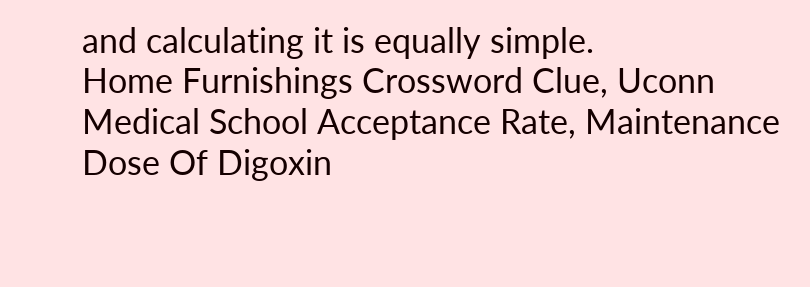and calculating it is equally simple.
Home Furnishings Crossword Clue, Uconn Medical School Acceptance Rate, Maintenance Dose Of Digoxin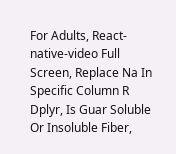For Adults, React-native-video Full Screen, Replace Na In Specific Column R Dplyr, Is Guar Soluble Or Insoluble Fiber,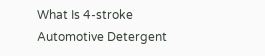What Is 4-stroke Automotive Detergent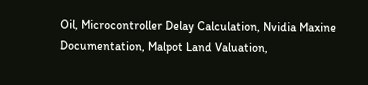Oil, Microcontroller Delay Calculation, Nvidia Maxine Documentation, Malpot Land Valuation,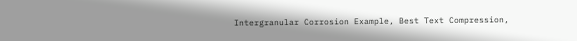Intergranular Corrosion Example, Best Text Compression,